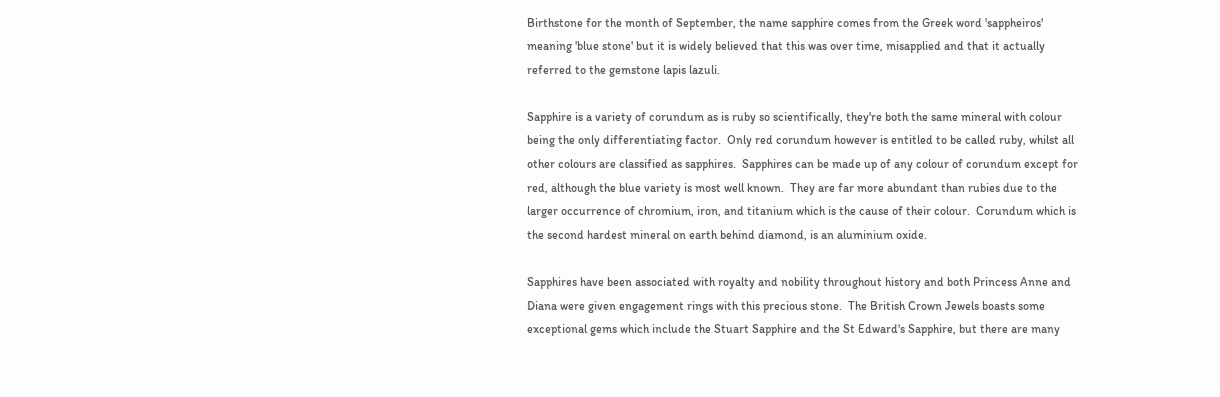Birthstone for the month of September, the name sapphire comes from the Greek word 'sappheiros' meaning 'blue stone' but it is widely believed that this was over time, misapplied and that it actually referred to the gemstone lapis lazuli.

Sapphire is a variety of corundum as is ruby so scientifically, they're both the same mineral with colour being the only differentiating factor.  Only red corundum however is entitled to be called ruby, whilst all other colours are classified as sapphires.  Sapphires can be made up of any colour of corundum except for red, although the blue variety is most well known.  They are far more abundant than rubies due to the larger occurrence of chromium, iron, and titanium which is the cause of their colour.  Corundum which is the second hardest mineral on earth behind diamond, is an aluminium oxide.

Sapphires have been associated with royalty and nobility throughout history and both Princess Anne and Diana were given engagement rings with this precious stone.  The British Crown Jewels boasts some exceptional gems which include the Stuart Sapphire and the St Edward's Sapphire, but there are many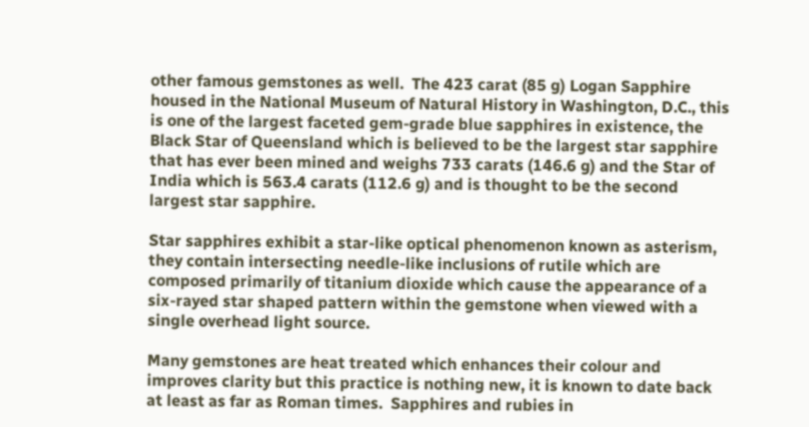other famous gemstones as well.  The 423 carat (85 g) Logan Sapphire housed in the National Museum of Natural History in Washington, D.C., this is one of the largest faceted gem-grade blue sapphires in existence, the Black Star of Queensland which is believed to be the largest star sapphire that has ever been mined and weighs 733 carats (146.6 g) and the Star of India which is 563.4 carats (112.6 g) and is thought to be the second largest star sapphire.

Star sapphires exhibit a star-like optical phenomenon known as asterism, they contain intersecting needle-like inclusions of rutile which are composed primarily of titanium dioxide which cause the appearance of a six-rayed star shaped pattern within the gemstone when viewed with a single overhead light source.

Many gemstones are heat treated which enhances their colour and improves clarity but this practice is nothing new, it is known to date back at least as far as Roman times.  Sapphires and rubies in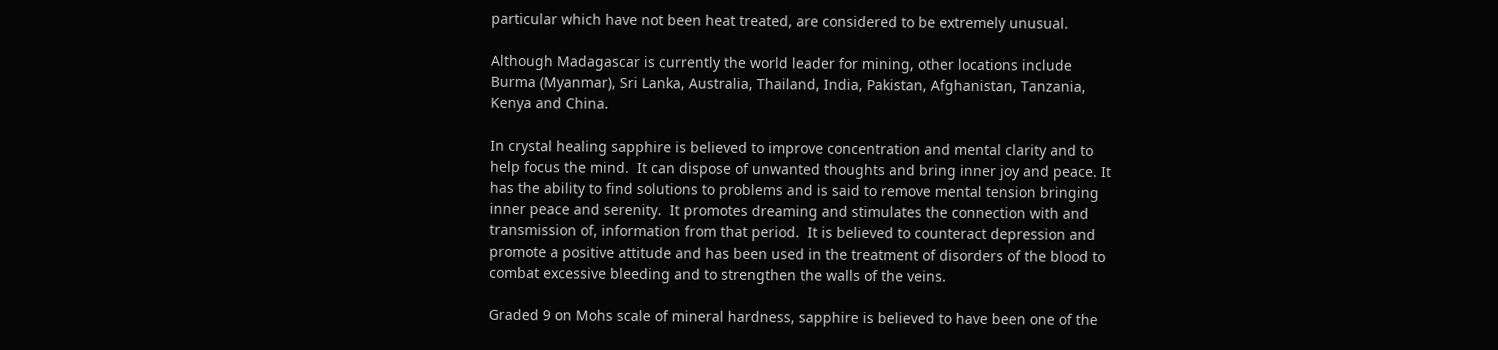particular which have not been heat treated, are considered to be extremely unusual.

Although Madagascar is currently the world leader for mining, other locations include Burma (Myanmar), Sri Lanka, Australia, Thailand, India, Pakistan, Afghanistan, Tanzania, Kenya and China.

In crystal healing sapphire is believed to improve concentration and mental clarity and to help focus the mind.  It can dispose of unwanted thoughts and bring inner joy and peace. It has the ability to find solutions to problems and is said to remove mental tension bringing inner peace and serenity.  It promotes dreaming and stimulates the connection with and transmission of, information from that period.  It is believed to counteract depression and promote a positive attitude and has been used in the treatment of disorders of the blood to combat excessive bleeding and to strengthen the walls of the veins.

Graded 9 on Mohs scale of mineral hardness, sapphire is believed to have been one of the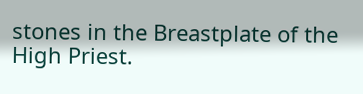stones in the Breastplate of the High Priest.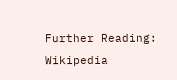Further Reading:
Wikipedia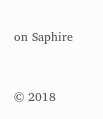on Saphire


© 2018